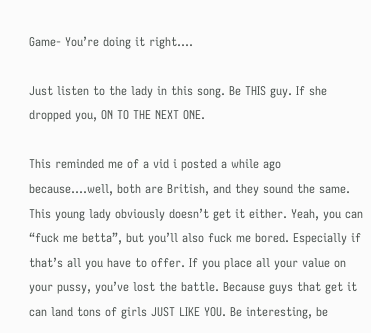Game- You’re doing it right….

Just listen to the lady in this song. Be THIS guy. If she dropped you, ON TO THE NEXT ONE.

This reminded me of a vid i posted a while ago because….well, both are British, and they sound the same. This young lady obviously doesn’t get it either. Yeah, you can “fuck me betta”, but you’ll also fuck me bored. Especially if that’s all you have to offer. If you place all your value on your pussy, you’ve lost the battle. Because guys that get it can land tons of girls JUST LIKE YOU. Be interesting, be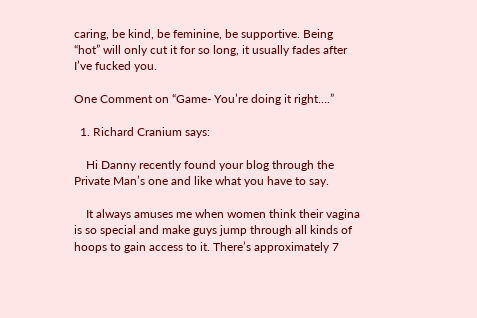caring, be kind, be feminine, be supportive. Being “hot” will only cut it for so long, it usually fades after I’ve fucked you.

One Comment on “Game- You’re doing it right….”

  1. Richard Cranium says:

    Hi Danny recently found your blog through the Private Man’s one and like what you have to say.

    It always amuses me when women think their vagina is so special and make guys jump through all kinds of hoops to gain access to it. There’s approximately 7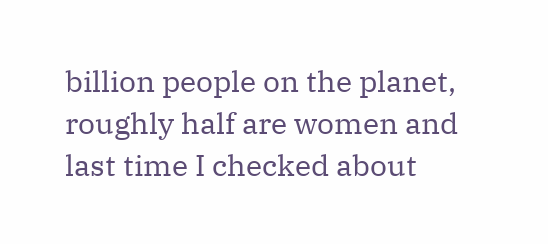billion people on the planet, roughly half are women and last time I checked about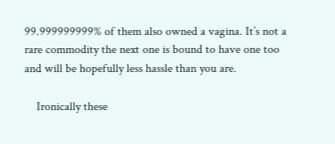99.999999999% of them also owned a vagina. It’s not a rare commodity the next one is bound to have one too and will be hopefully less hassle than you are.

    Ironically these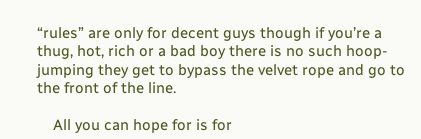“rules” are only for decent guys though if you’re a thug, hot, rich or a bad boy there is no such hoop-jumping they get to bypass the velvet rope and go to the front of the line.

    All you can hope for is for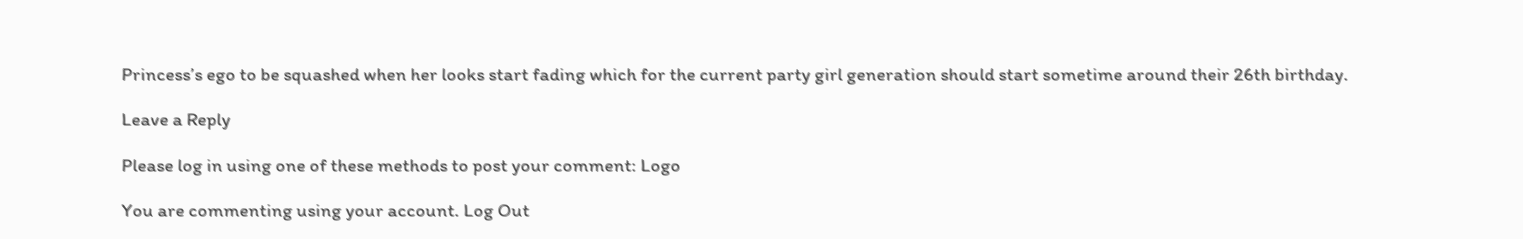Princess’s ego to be squashed when her looks start fading which for the current party girl generation should start sometime around their 26th birthday.

Leave a Reply

Please log in using one of these methods to post your comment: Logo

You are commenting using your account. Log Out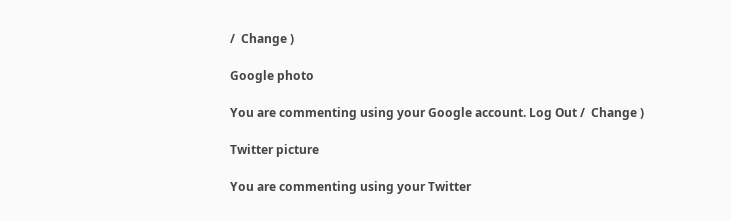/  Change )

Google photo

You are commenting using your Google account. Log Out /  Change )

Twitter picture

You are commenting using your Twitter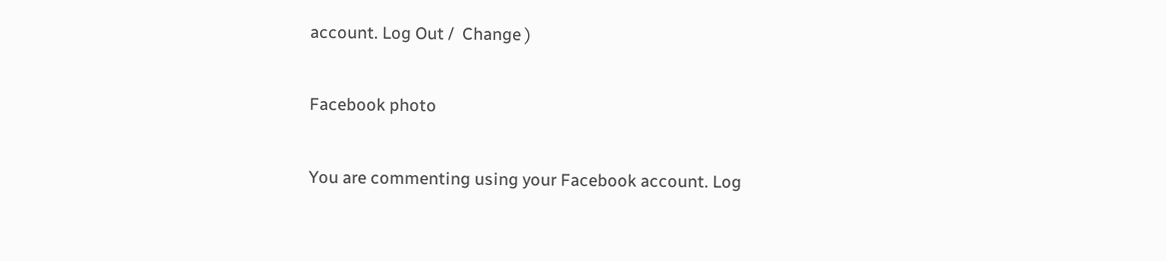account. Log Out /  Change )

Facebook photo

You are commenting using your Facebook account. Log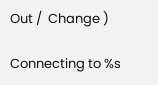Out /  Change )

Connecting to %s